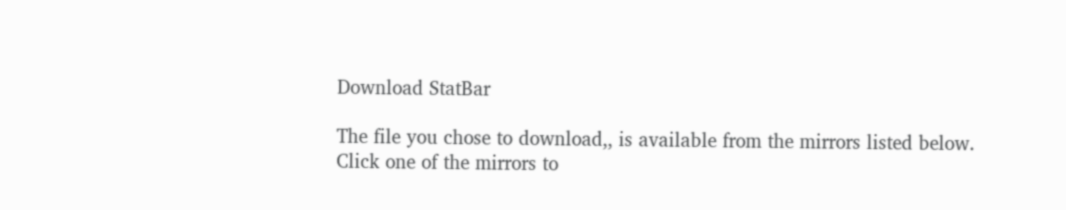Download StatBar

The file you chose to download,, is available from the mirrors listed below. Click one of the mirrors to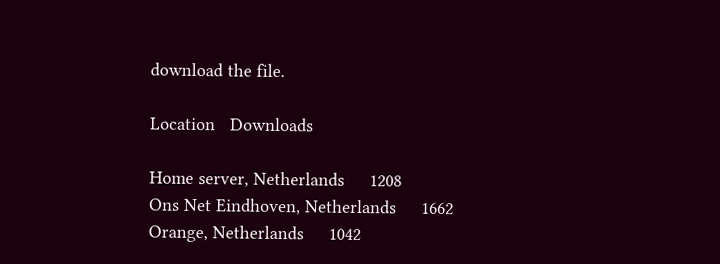download the file.

Location   Downloads

Home server, Netherlands     1208
Ons Net Eindhoven, Netherlands     1662
Orange, Netherlands     1042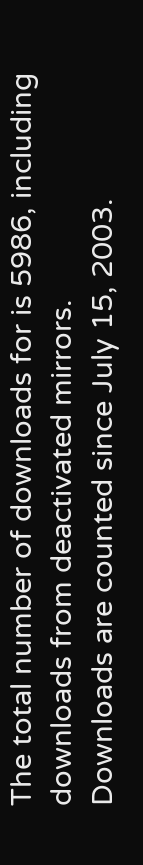The total number of downloads for is 5986, including downloads from deactivated mirrors.
Downloads are counted since July 15, 2003.